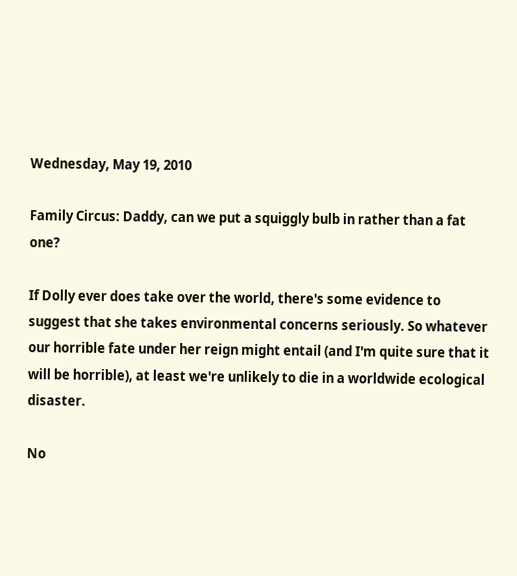Wednesday, May 19, 2010

Family Circus: Daddy, can we put a squiggly bulb in rather than a fat one?

If Dolly ever does take over the world, there's some evidence to suggest that she takes environmental concerns seriously. So whatever our horrible fate under her reign might entail (and I'm quite sure that it will be horrible), at least we're unlikely to die in a worldwide ecological disaster.

No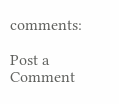comments:

Post a Comment